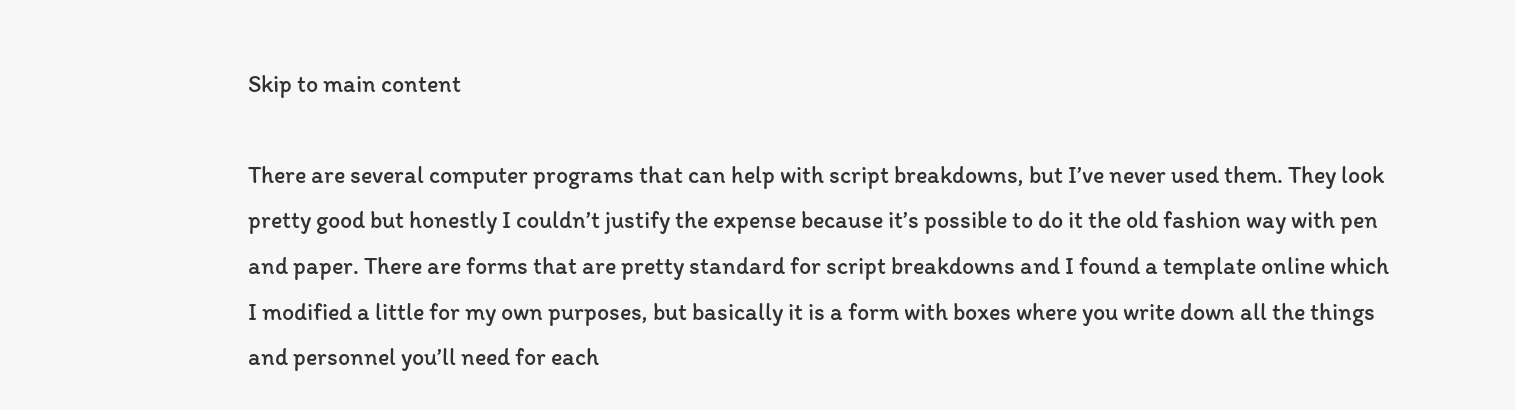Skip to main content

There are several computer programs that can help with script breakdowns, but I’ve never used them. They look pretty good but honestly I couldn’t justify the expense because it’s possible to do it the old fashion way with pen and paper. There are forms that are pretty standard for script breakdowns and I found a template online which I modified a little for my own purposes, but basically it is a form with boxes where you write down all the things and personnel you’ll need for each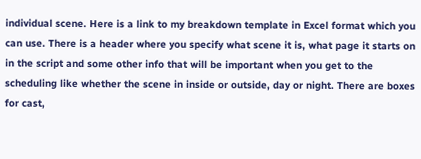individual scene. Here is a link to my breakdown template in Excel format which you can use. There is a header where you specify what scene it is, what page it starts on in the script and some other info that will be important when you get to the scheduling like whether the scene in inside or outside, day or night. There are boxes for cast,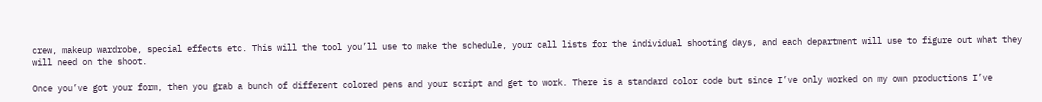crew, makeup wardrobe, special effects etc. This will the tool you’ll use to make the schedule, your call lists for the individual shooting days, and each department will use to figure out what they will need on the shoot.

Once you’ve got your form, then you grab a bunch of different colored pens and your script and get to work. There is a standard color code but since I’ve only worked on my own productions I’ve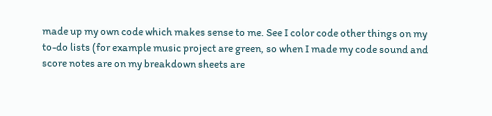made up my own code which makes sense to me. See I color code other things on my to-do lists (for example music project are green, so when I made my code sound and score notes are on my breakdown sheets are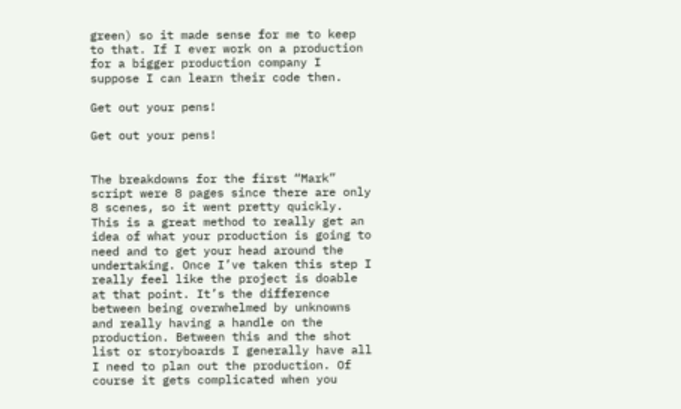green) so it made sense for me to keep to that. If I ever work on a production for a bigger production company I suppose I can learn their code then.

Get out your pens!

Get out your pens!


The breakdowns for the first “Mark” script were 8 pages since there are only 8 scenes, so it went pretty quickly. This is a great method to really get an idea of what your production is going to need and to get your head around the undertaking. Once I’ve taken this step I really feel like the project is doable at that point. It’s the difference between being overwhelmed by unknowns and really having a handle on the production. Between this and the shot list or storyboards I generally have all I need to plan out the production. Of course it gets complicated when you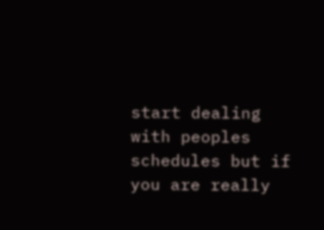start dealing with peoples schedules but if you are really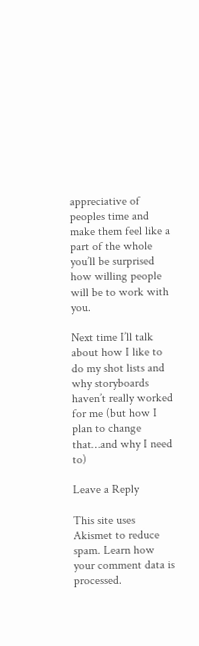appreciative of peoples time and make them feel like a part of the whole you’ll be surprised how willing people will be to work with you.

Next time I’ll talk about how I like to do my shot lists and why storyboards haven’t really worked for me (but how I plan to change that…and why I need to)

Leave a Reply

This site uses Akismet to reduce spam. Learn how your comment data is processed.